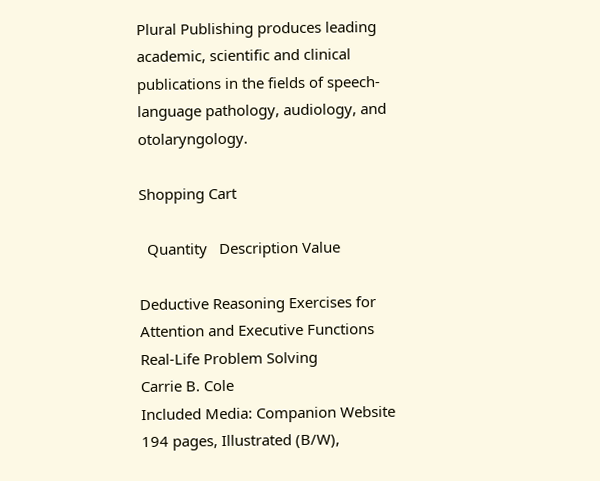Plural Publishing produces leading academic, scientific and clinical publications in the fields of speech-language pathology, audiology, and otolaryngology.

Shopping Cart

  Quantity   Description Value

Deductive Reasoning Exercises for Attention and Executive Functions
Real-Life Problem Solving
Carrie B. Cole
Included Media: Companion Website
194 pages, Illustrated (B/W),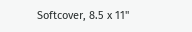Softcover, 8.5 x 11"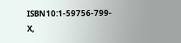ISBN10:1-59756-799-X,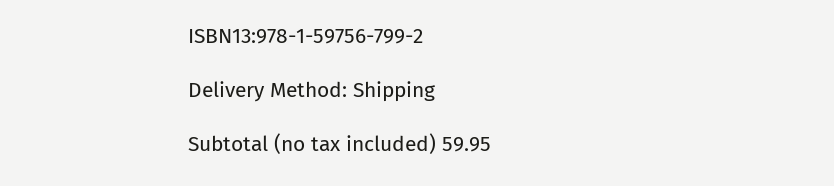ISBN13:978-1-59756-799-2

Delivery Method: Shipping

Subtotal (no tax included) 59.95